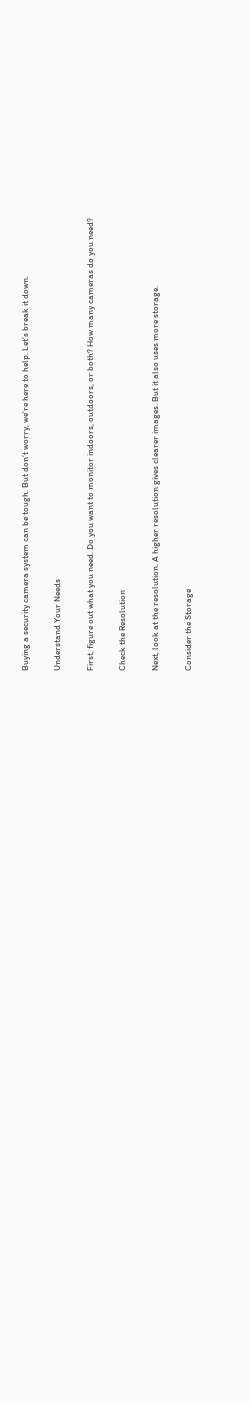Buying a security camera system can be tough. But don’t worry, we’re here to help. Let’s break it down.

Understand Your Needs

First, figure out what you need. Do you want to monitor indoors, outdoors, or both? How many cameras do you need?

Check the Resolution

Next, look at the resolution. A higher resolution gives clearer images. But it also uses more storage.

Consider the Storage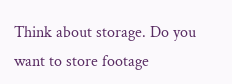Think about storage. Do you want to store footage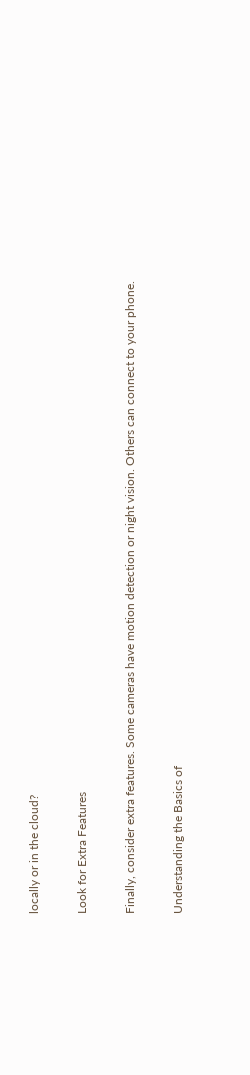locally or in the cloud?

Look for Extra Features

Finally, consider extra features. Some cameras have motion detection or night vision. Others can connect to your phone.

Understanding the Basics of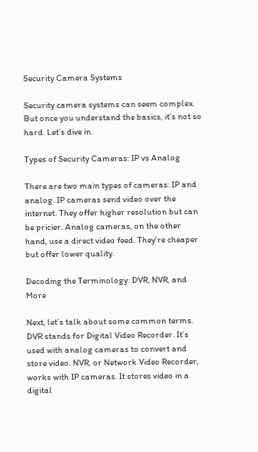Security Camera Systems

Security camera systems can seem complex. But once you understand the basics, it’s not so hard. Let’s dive in.

Types of Security Cameras: IP vs Analog

There are two main types of cameras: IP and analog. IP cameras send video over the internet. They offer higher resolution but can be pricier. Analog cameras, on the other hand, use a direct video feed. They’re cheaper but offer lower quality.

Decoding the Terminology: DVR, NVR, and More

Next, let’s talk about some common terms. DVR stands for Digital Video Recorder. It’s used with analog cameras to convert and store video. NVR, or Network Video Recorder, works with IP cameras. It stores video in a digital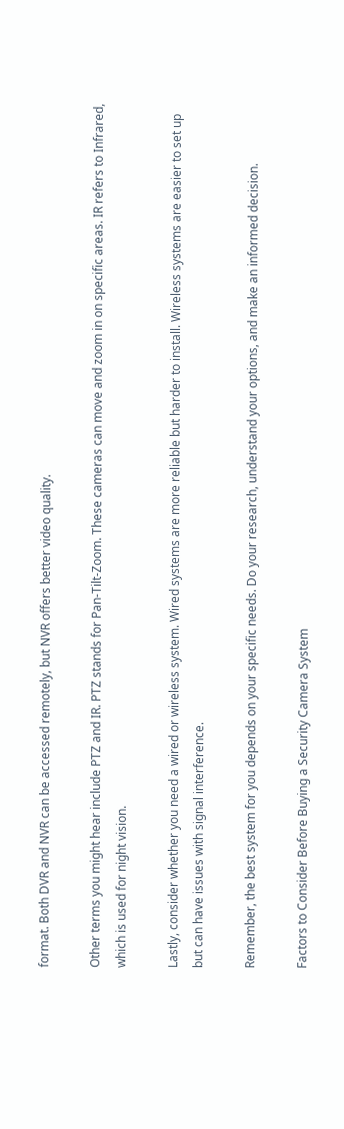format. Both DVR and NVR can be accessed remotely, but NVR offers better video quality.

Other terms you might hear include PTZ and IR. PTZ stands for Pan-Tilt-Zoom. These cameras can move and zoom in on specific areas. IR refers to Infrared, which is used for night vision.

Lastly, consider whether you need a wired or wireless system. Wired systems are more reliable but harder to install. Wireless systems are easier to set up but can have issues with signal interference.

Remember, the best system for you depends on your specific needs. Do your research, understand your options, and make an informed decision.

Factors to Consider Before Buying a Security Camera System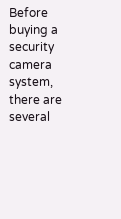Before buying a security camera system, there are several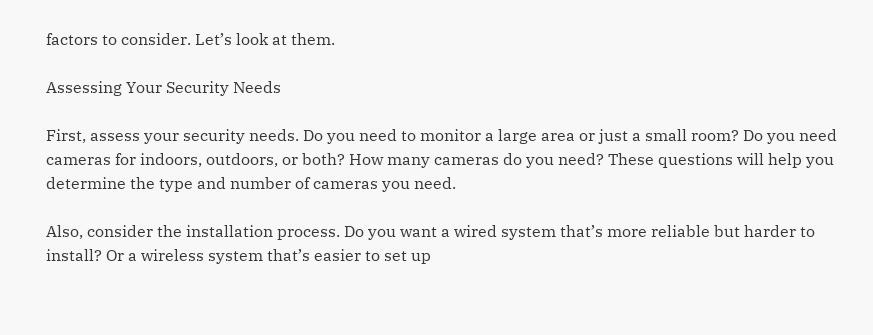factors to consider. Let’s look at them.

Assessing Your Security Needs

First, assess your security needs. Do you need to monitor a large area or just a small room? Do you need cameras for indoors, outdoors, or both? How many cameras do you need? These questions will help you determine the type and number of cameras you need.

Also, consider the installation process. Do you want a wired system that’s more reliable but harder to install? Or a wireless system that’s easier to set up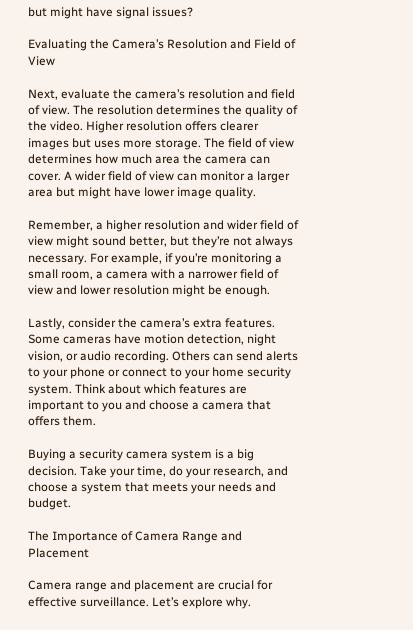but might have signal issues?

Evaluating the Camera’s Resolution and Field of View

Next, evaluate the camera’s resolution and field of view. The resolution determines the quality of the video. Higher resolution offers clearer images but uses more storage. The field of view determines how much area the camera can cover. A wider field of view can monitor a larger area but might have lower image quality.

Remember, a higher resolution and wider field of view might sound better, but they’re not always necessary. For example, if you’re monitoring a small room, a camera with a narrower field of view and lower resolution might be enough.

Lastly, consider the camera’s extra features. Some cameras have motion detection, night vision, or audio recording. Others can send alerts to your phone or connect to your home security system. Think about which features are important to you and choose a camera that offers them.

Buying a security camera system is a big decision. Take your time, do your research, and choose a system that meets your needs and budget.

The Importance of Camera Range and Placement

Camera range and placement are crucial for effective surveillance. Let’s explore why.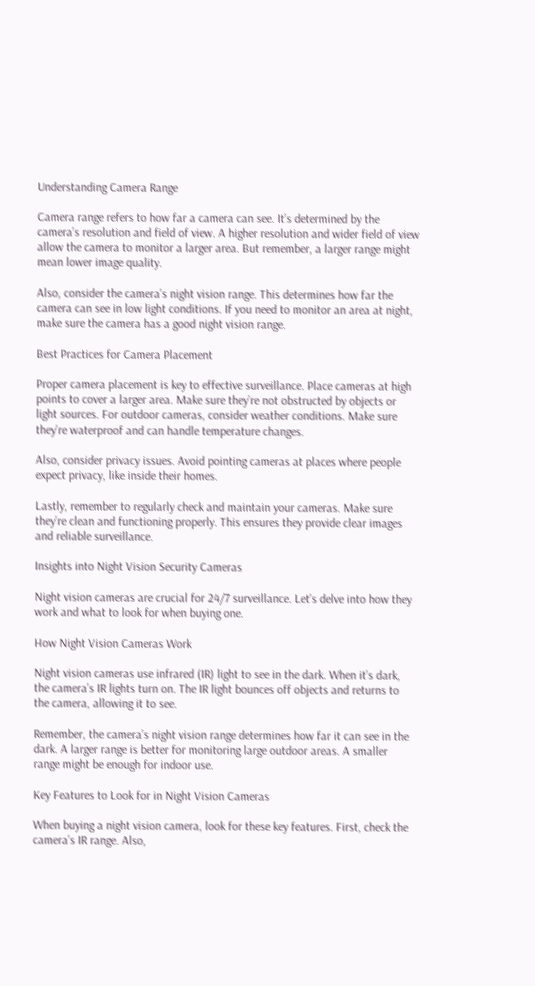Understanding Camera Range

Camera range refers to how far a camera can see. It’s determined by the camera’s resolution and field of view. A higher resolution and wider field of view allow the camera to monitor a larger area. But remember, a larger range might mean lower image quality.

Also, consider the camera’s night vision range. This determines how far the camera can see in low light conditions. If you need to monitor an area at night, make sure the camera has a good night vision range.

Best Practices for Camera Placement

Proper camera placement is key to effective surveillance. Place cameras at high points to cover a larger area. Make sure they’re not obstructed by objects or light sources. For outdoor cameras, consider weather conditions. Make sure they’re waterproof and can handle temperature changes.

Also, consider privacy issues. Avoid pointing cameras at places where people expect privacy, like inside their homes.

Lastly, remember to regularly check and maintain your cameras. Make sure they’re clean and functioning properly. This ensures they provide clear images and reliable surveillance.

Insights into Night Vision Security Cameras

Night vision cameras are crucial for 24/7 surveillance. Let’s delve into how they work and what to look for when buying one.

How Night Vision Cameras Work

Night vision cameras use infrared (IR) light to see in the dark. When it’s dark, the camera’s IR lights turn on. The IR light bounces off objects and returns to the camera, allowing it to see.

Remember, the camera’s night vision range determines how far it can see in the dark. A larger range is better for monitoring large outdoor areas. A smaller range might be enough for indoor use.

Key Features to Look for in Night Vision Cameras

When buying a night vision camera, look for these key features. First, check the camera’s IR range. Also,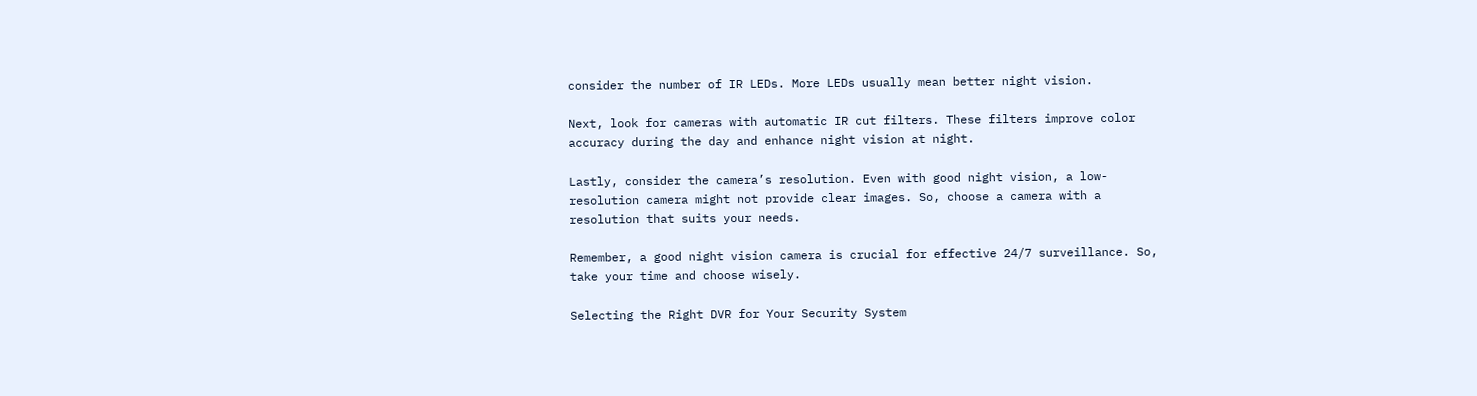consider the number of IR LEDs. More LEDs usually mean better night vision.

Next, look for cameras with automatic IR cut filters. These filters improve color accuracy during the day and enhance night vision at night.

Lastly, consider the camera’s resolution. Even with good night vision, a low-resolution camera might not provide clear images. So, choose a camera with a resolution that suits your needs.

Remember, a good night vision camera is crucial for effective 24/7 surveillance. So, take your time and choose wisely.

Selecting the Right DVR for Your Security System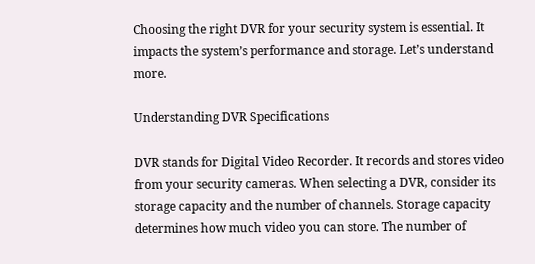Choosing the right DVR for your security system is essential. It impacts the system’s performance and storage. Let’s understand more.

Understanding DVR Specifications

DVR stands for Digital Video Recorder. It records and stores video from your security cameras. When selecting a DVR, consider its storage capacity and the number of channels. Storage capacity determines how much video you can store. The number of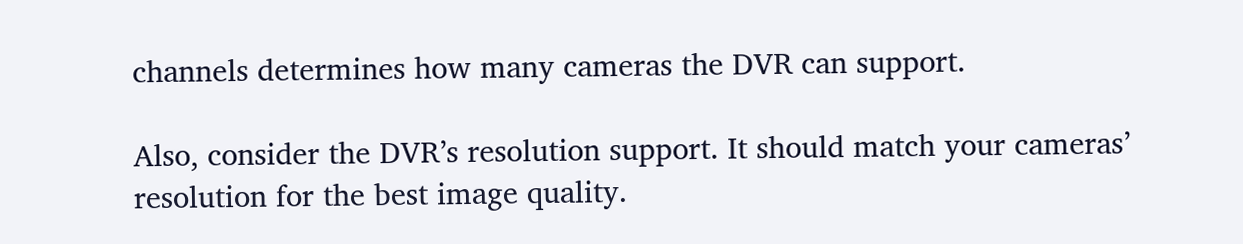channels determines how many cameras the DVR can support.

Also, consider the DVR’s resolution support. It should match your cameras’ resolution for the best image quality.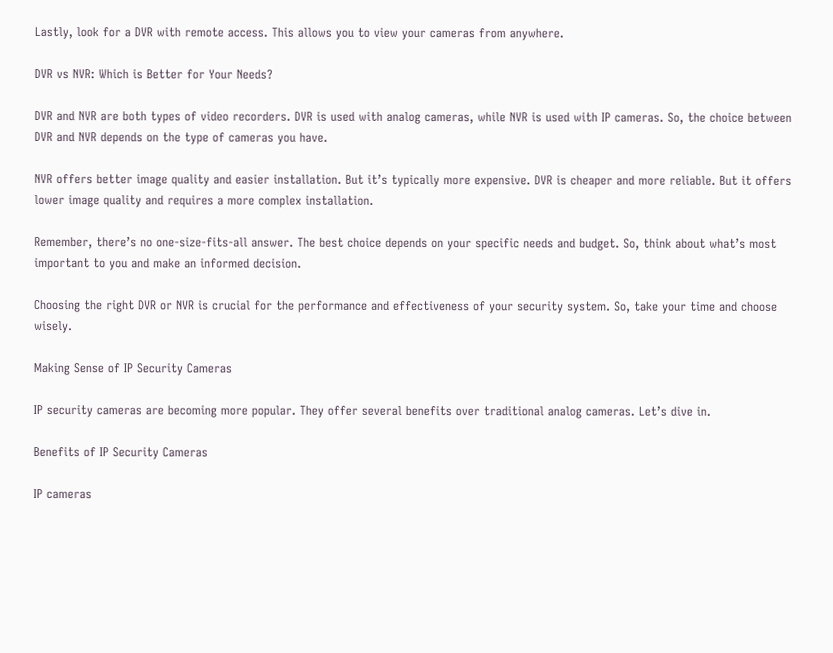Lastly, look for a DVR with remote access. This allows you to view your cameras from anywhere.

DVR vs NVR: Which is Better for Your Needs?

DVR and NVR are both types of video recorders. DVR is used with analog cameras, while NVR is used with IP cameras. So, the choice between DVR and NVR depends on the type of cameras you have.

NVR offers better image quality and easier installation. But it’s typically more expensive. DVR is cheaper and more reliable. But it offers lower image quality and requires a more complex installation.

Remember, there’s no one-size-fits-all answer. The best choice depends on your specific needs and budget. So, think about what’s most important to you and make an informed decision.

Choosing the right DVR or NVR is crucial for the performance and effectiveness of your security system. So, take your time and choose wisely.

Making Sense of IP Security Cameras

IP security cameras are becoming more popular. They offer several benefits over traditional analog cameras. Let’s dive in.

Benefits of IP Security Cameras

IP cameras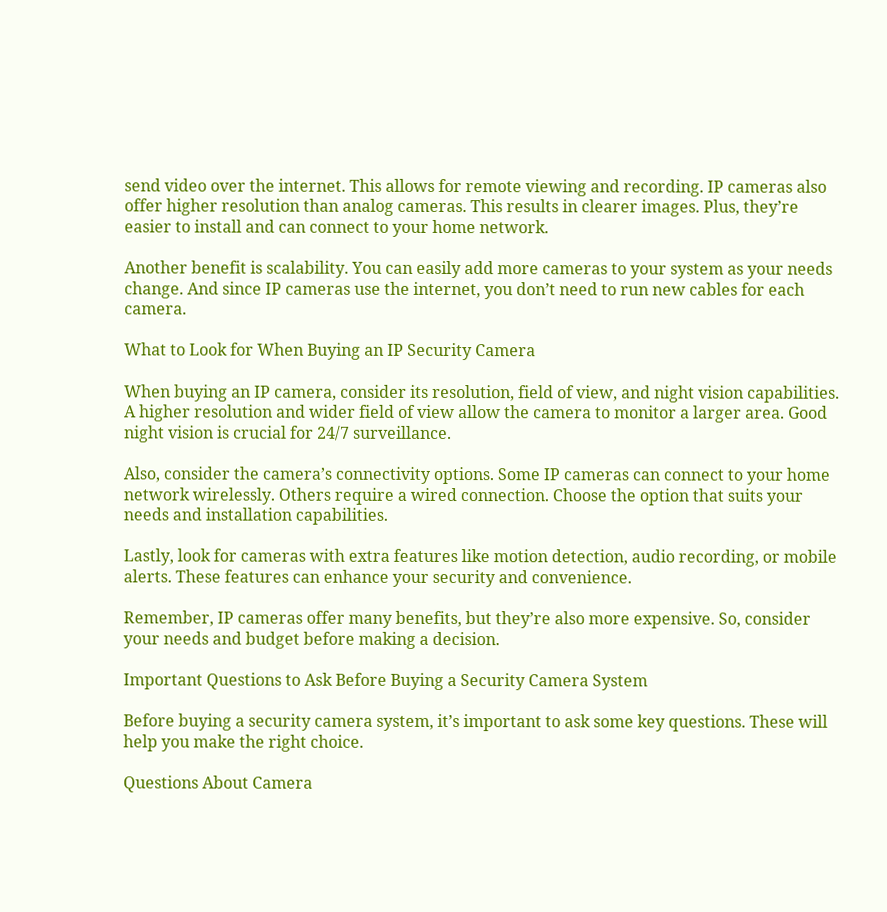send video over the internet. This allows for remote viewing and recording. IP cameras also offer higher resolution than analog cameras. This results in clearer images. Plus, they’re easier to install and can connect to your home network.

Another benefit is scalability. You can easily add more cameras to your system as your needs change. And since IP cameras use the internet, you don’t need to run new cables for each camera.

What to Look for When Buying an IP Security Camera

When buying an IP camera, consider its resolution, field of view, and night vision capabilities. A higher resolution and wider field of view allow the camera to monitor a larger area. Good night vision is crucial for 24/7 surveillance.

Also, consider the camera’s connectivity options. Some IP cameras can connect to your home network wirelessly. Others require a wired connection. Choose the option that suits your needs and installation capabilities.

Lastly, look for cameras with extra features like motion detection, audio recording, or mobile alerts. These features can enhance your security and convenience.

Remember, IP cameras offer many benefits, but they’re also more expensive. So, consider your needs and budget before making a decision.

Important Questions to Ask Before Buying a Security Camera System

Before buying a security camera system, it’s important to ask some key questions. These will help you make the right choice.

Questions About Camera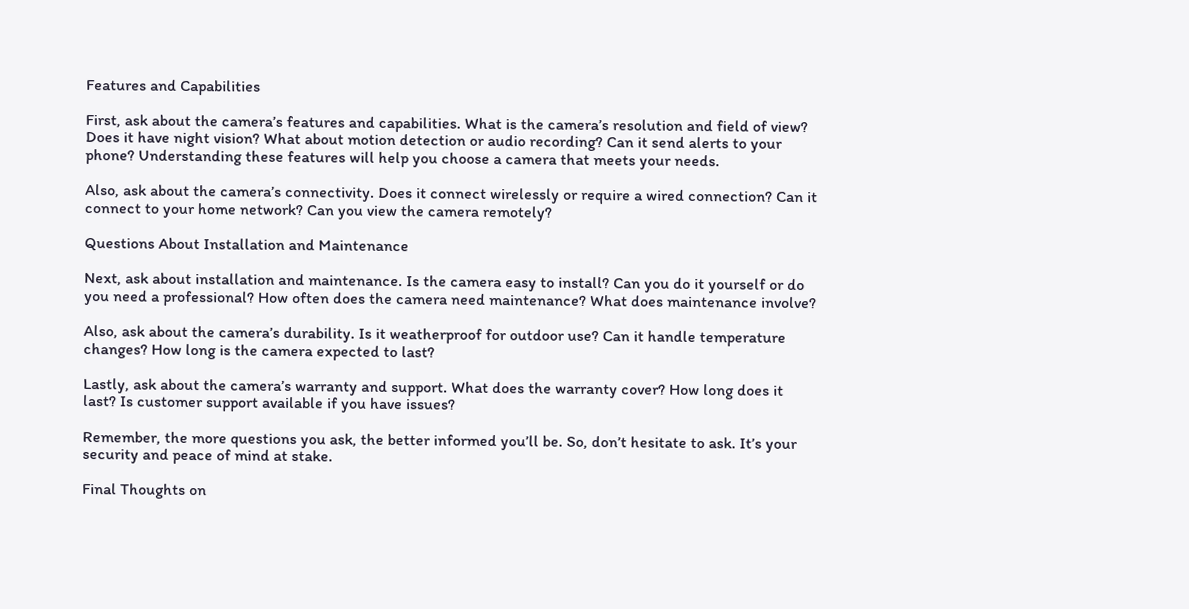Features and Capabilities

First, ask about the camera’s features and capabilities. What is the camera’s resolution and field of view? Does it have night vision? What about motion detection or audio recording? Can it send alerts to your phone? Understanding these features will help you choose a camera that meets your needs.

Also, ask about the camera’s connectivity. Does it connect wirelessly or require a wired connection? Can it connect to your home network? Can you view the camera remotely?

Questions About Installation and Maintenance

Next, ask about installation and maintenance. Is the camera easy to install? Can you do it yourself or do you need a professional? How often does the camera need maintenance? What does maintenance involve?

Also, ask about the camera’s durability. Is it weatherproof for outdoor use? Can it handle temperature changes? How long is the camera expected to last?

Lastly, ask about the camera’s warranty and support. What does the warranty cover? How long does it last? Is customer support available if you have issues?

Remember, the more questions you ask, the better informed you’ll be. So, don’t hesitate to ask. It’s your security and peace of mind at stake.

Final Thoughts on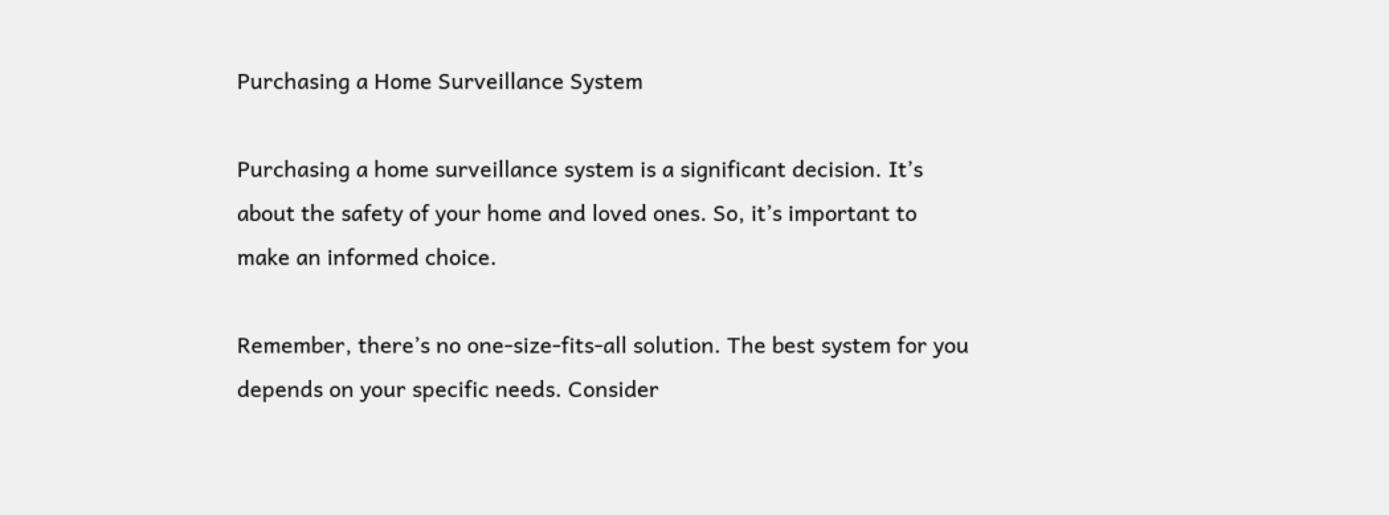Purchasing a Home Surveillance System

Purchasing a home surveillance system is a significant decision. It’s about the safety of your home and loved ones. So, it’s important to make an informed choice.

Remember, there’s no one-size-fits-all solution. The best system for you depends on your specific needs. Consider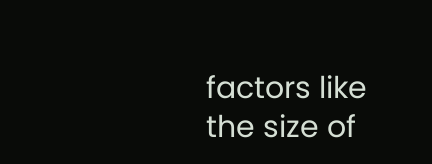factors like the size of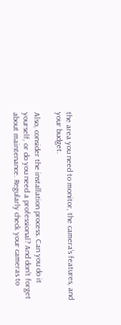the area you need to monitor, the camera’s features, and your budget.

Also, consider the installation process. Can you do it yourself, or do you need a professional? And don’t forget about maintenance. Regularly check your cameras to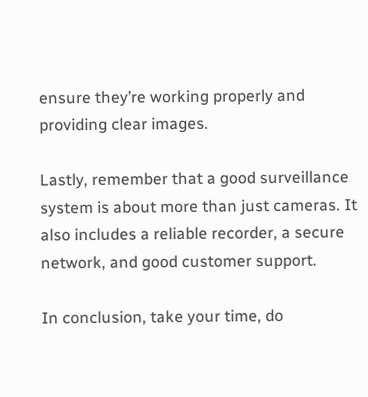ensure they’re working properly and providing clear images.

Lastly, remember that a good surveillance system is about more than just cameras. It also includes a reliable recorder, a secure network, and good customer support.

In conclusion, take your time, do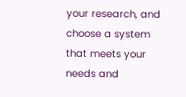your research, and choose a system that meets your needs and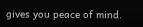gives you peace of mind.